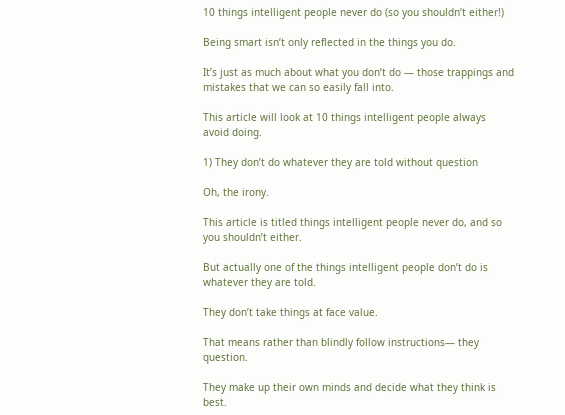10 things intelligent people never do (so you shouldn’t either!)

Being smart isn’t only reflected in the things you do.

It’s just as much about what you don’t do — those trappings and mistakes that we can so easily fall into.

This article will look at 10 things intelligent people always avoid doing.

1) They don’t do whatever they are told without question

Oh, the irony.

This article is titled things intelligent people never do, and so you shouldn’t either.

But actually one of the things intelligent people don’t do is whatever they are told.

They don’t take things at face value.

That means rather than blindly follow instructions— they question.

They make up their own minds and decide what they think is best.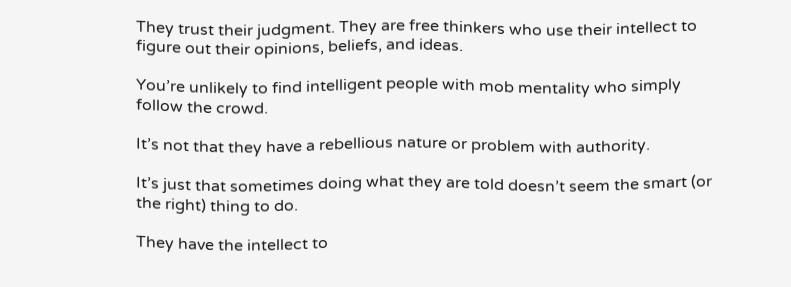They trust their judgment. They are free thinkers who use their intellect to figure out their opinions, beliefs, and ideas.

You’re unlikely to find intelligent people with mob mentality who simply follow the crowd.

It’s not that they have a rebellious nature or problem with authority.

It’s just that sometimes doing what they are told doesn’t seem the smart (or the right) thing to do.

They have the intellect to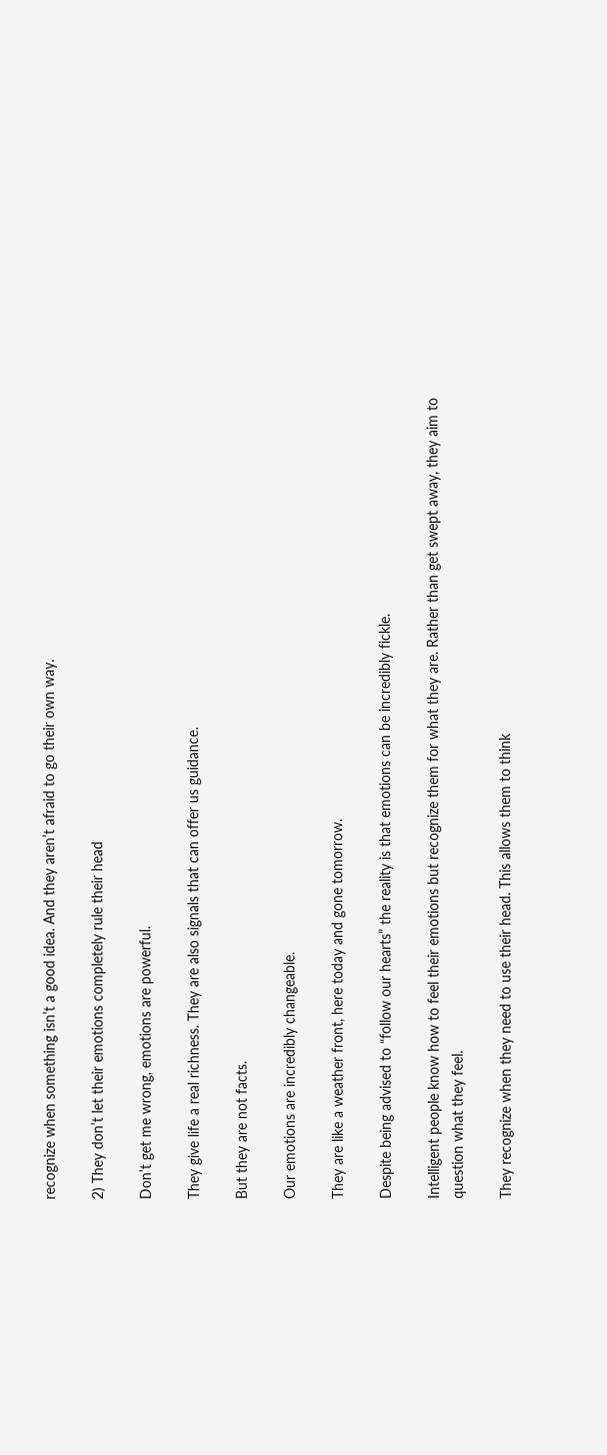recognize when something isn’t a good idea. And they aren’t afraid to go their own way.

2) They don’t let their emotions completely rule their head

Don’t get me wrong, emotions are powerful.

They give life a real richness. They are also signals that can offer us guidance.

But they are not facts.

Our emotions are incredibly changeable.

They are like a weather front, here today and gone tomorrow.

Despite being advised to “follow our hearts” the reality is that emotions can be incredibly fickle.

Intelligent people know how to feel their emotions but recognize them for what they are. Rather than get swept away, they aim to question what they feel.

They recognize when they need to use their head. This allows them to think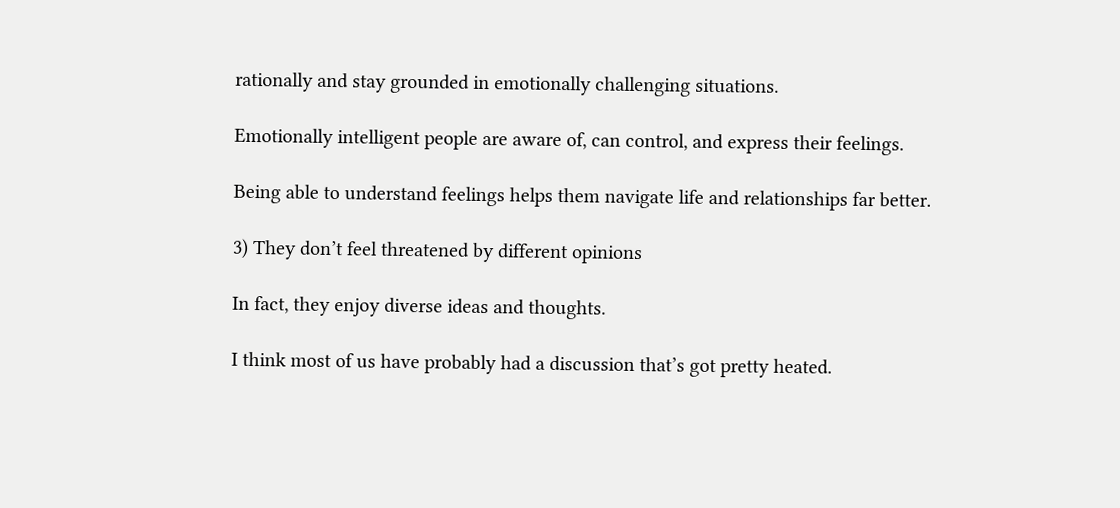rationally and stay grounded in emotionally challenging situations.

Emotionally intelligent people are aware of, can control, and express their feelings.

Being able to understand feelings helps them navigate life and relationships far better.

3) They don’t feel threatened by different opinions

In fact, they enjoy diverse ideas and thoughts.

I think most of us have probably had a discussion that’s got pretty heated.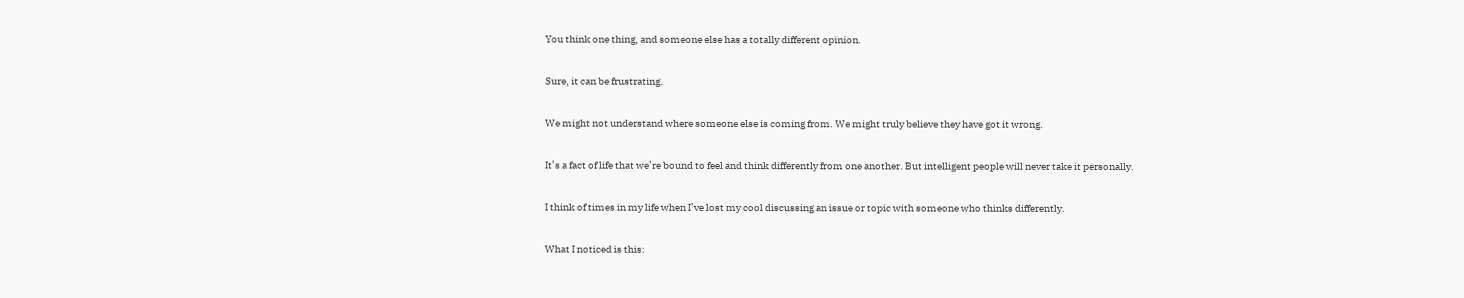You think one thing, and someone else has a totally different opinion.

Sure, it can be frustrating.

We might not understand where someone else is coming from. We might truly believe they have got it wrong.

It’s a fact of life that we’re bound to feel and think differently from one another. But intelligent people will never take it personally.

I think of times in my life when I’ve lost my cool discussing an issue or topic with someone who thinks differently.

What I noticed is this: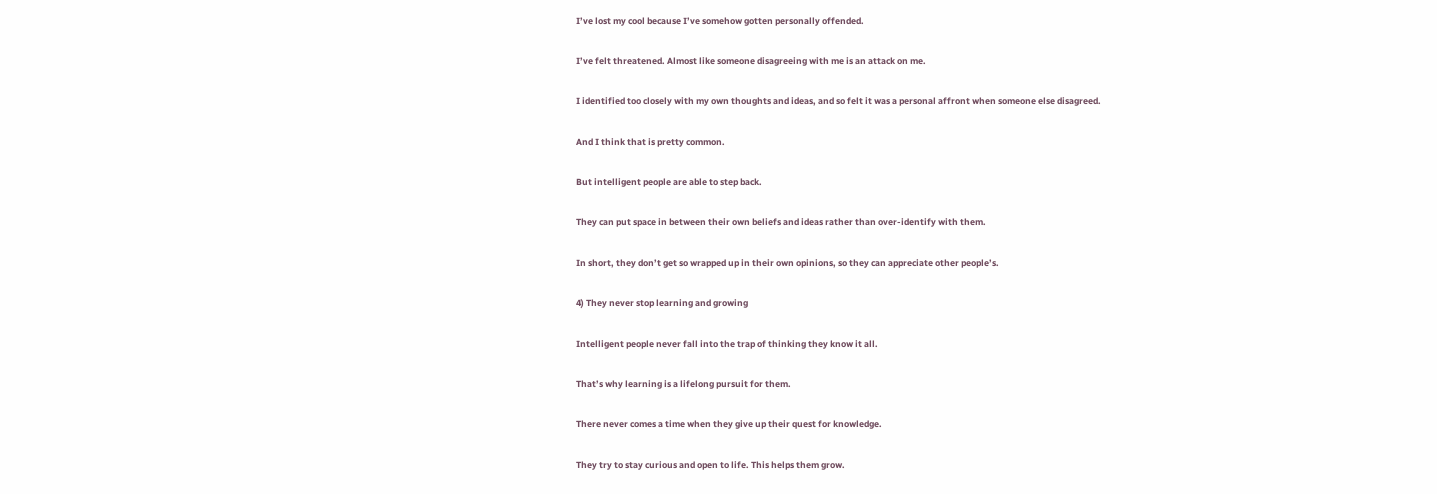I’ve lost my cool because I’ve somehow gotten personally offended.

I’ve felt threatened. Almost like someone disagreeing with me is an attack on me.

I identified too closely with my own thoughts and ideas, and so felt it was a personal affront when someone else disagreed.

And I think that is pretty common.

But intelligent people are able to step back.

They can put space in between their own beliefs and ideas rather than over-identify with them.

In short, they don’t get so wrapped up in their own opinions, so they can appreciate other people’s.

4) They never stop learning and growing

Intelligent people never fall into the trap of thinking they know it all.

That’s why learning is a lifelong pursuit for them.

There never comes a time when they give up their quest for knowledge.

They try to stay curious and open to life. This helps them grow.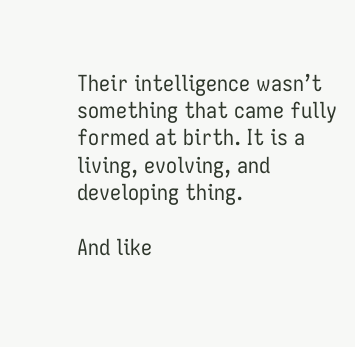Their intelligence wasn’t something that came fully formed at birth. It is a living, evolving, and developing thing.

And like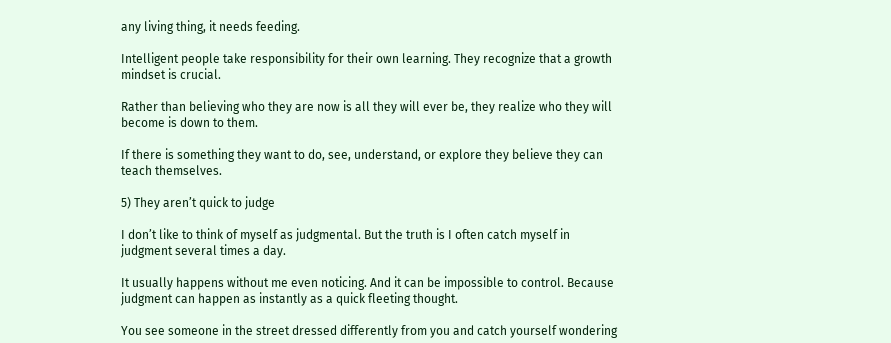any living thing, it needs feeding.

Intelligent people take responsibility for their own learning. They recognize that a growth mindset is crucial.

Rather than believing who they are now is all they will ever be, they realize who they will become is down to them.

If there is something they want to do, see, understand, or explore they believe they can teach themselves.

5) They aren’t quick to judge

I don’t like to think of myself as judgmental. But the truth is I often catch myself in judgment several times a day.

It usually happens without me even noticing. And it can be impossible to control. Because judgment can happen as instantly as a quick fleeting thought.

You see someone in the street dressed differently from you and catch yourself wondering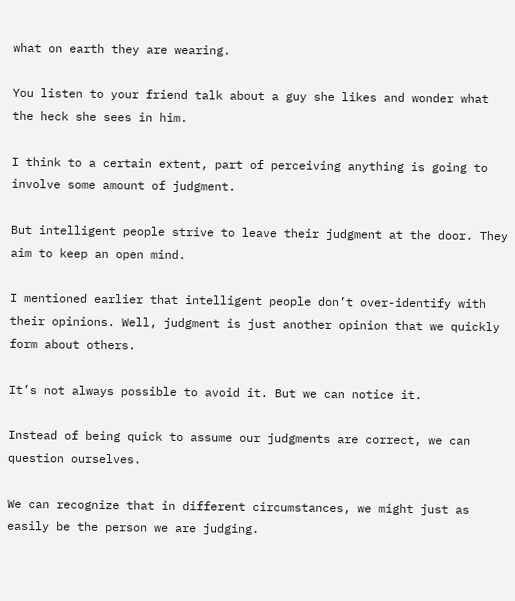what on earth they are wearing.

You listen to your friend talk about a guy she likes and wonder what the heck she sees in him.

I think to a certain extent, part of perceiving anything is going to involve some amount of judgment.

But intelligent people strive to leave their judgment at the door. They aim to keep an open mind.

I mentioned earlier that intelligent people don’t over-identify with their opinions. Well, judgment is just another opinion that we quickly form about others.

It’s not always possible to avoid it. But we can notice it.

Instead of being quick to assume our judgments are correct, we can question ourselves.

We can recognize that in different circumstances, we might just as easily be the person we are judging.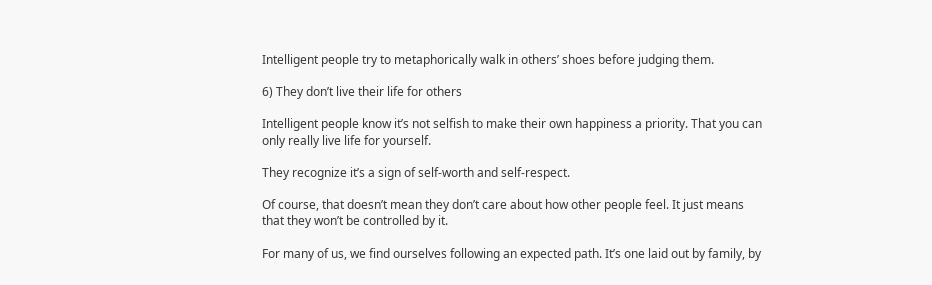Intelligent people try to metaphorically walk in others’ shoes before judging them.

6) They don’t live their life for others

Intelligent people know it’s not selfish to make their own happiness a priority. That you can only really live life for yourself.

They recognize it’s a sign of self-worth and self-respect.

Of course, that doesn’t mean they don’t care about how other people feel. It just means that they won’t be controlled by it.

For many of us, we find ourselves following an expected path. It’s one laid out by family, by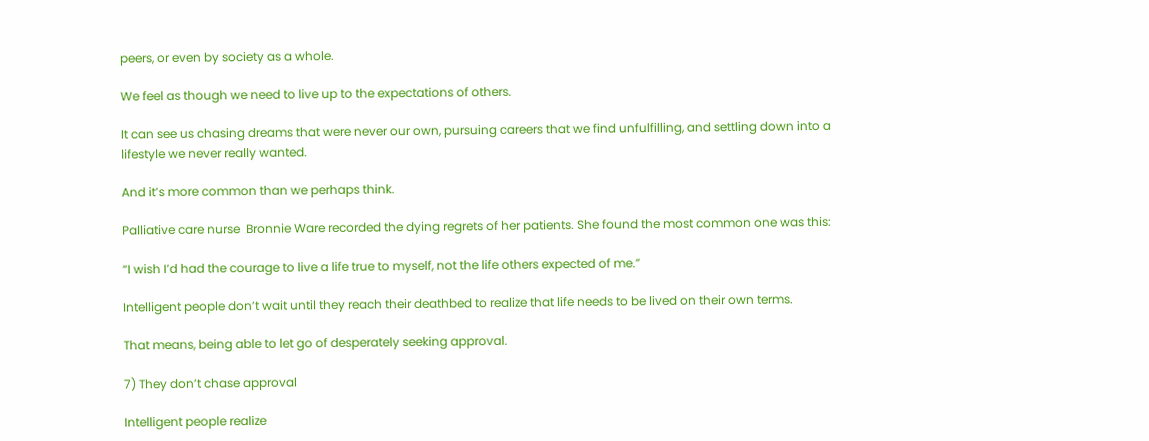peers, or even by society as a whole.

We feel as though we need to live up to the expectations of others.

It can see us chasing dreams that were never our own, pursuing careers that we find unfulfilling, and settling down into a lifestyle we never really wanted.

And it’s more common than we perhaps think.

Palliative care nurse  Bronnie Ware recorded the dying regrets of her patients. She found the most common one was this:

“I wish I’d had the courage to live a life true to myself, not the life others expected of me.”

Intelligent people don’t wait until they reach their deathbed to realize that life needs to be lived on their own terms.

That means, being able to let go of desperately seeking approval.

7) They don’t chase approval

Intelligent people realize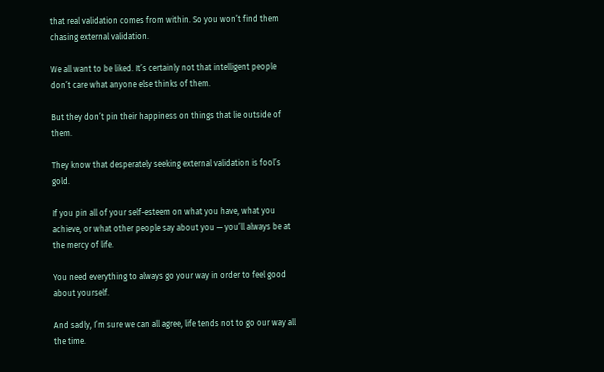that real validation comes from within. So you won’t find them chasing external validation.

We all want to be liked. It’s certainly not that intelligent people don’t care what anyone else thinks of them.

But they don’t pin their happiness on things that lie outside of them.

They know that desperately seeking external validation is fool’s gold.

If you pin all of your self-esteem on what you have, what you achieve, or what other people say about you — you’ll always be at the mercy of life.

You need everything to always go your way in order to feel good about yourself.

And sadly, I’m sure we can all agree, life tends not to go our way all the time.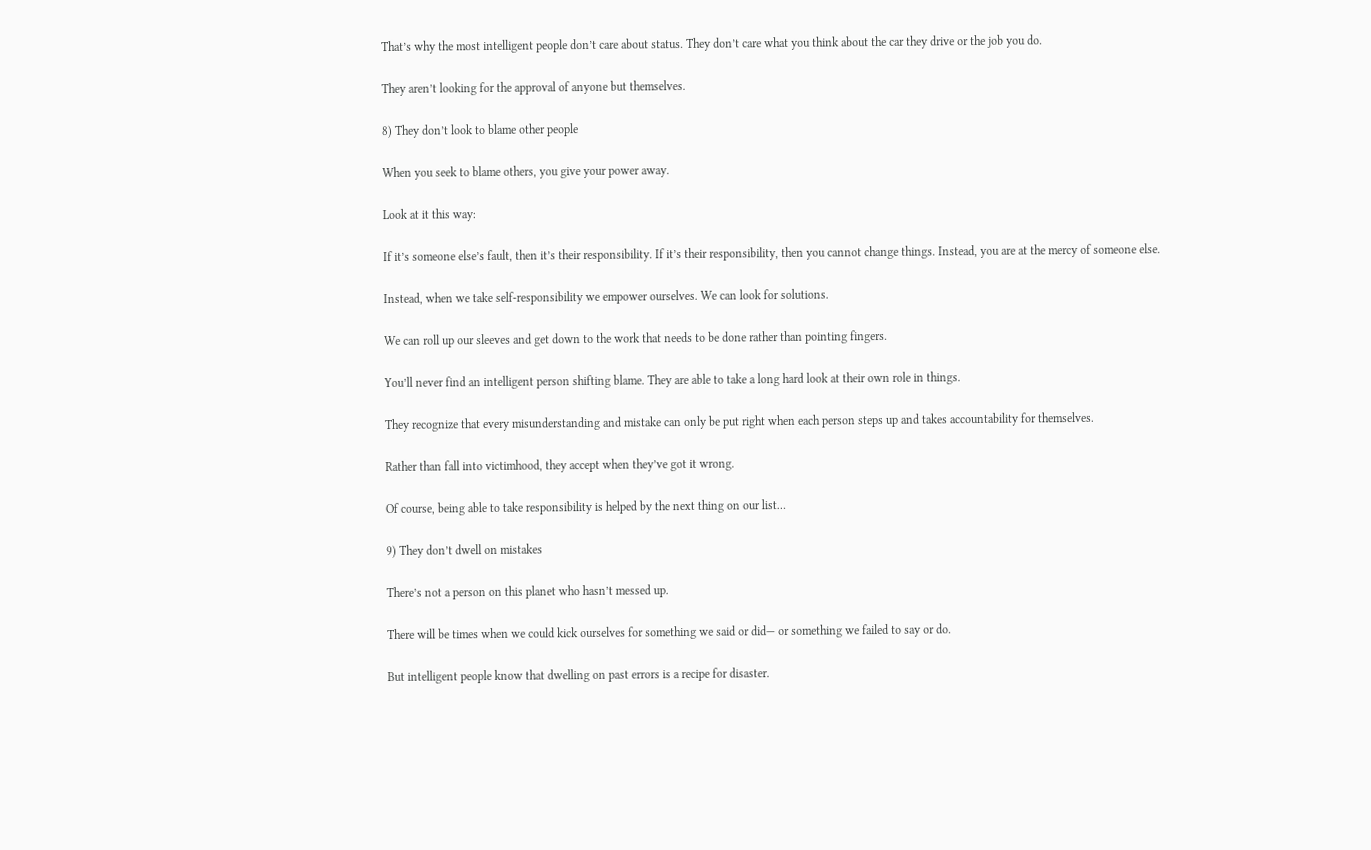That’s why the most intelligent people don’t care about status. They don’t care what you think about the car they drive or the job you do.

They aren’t looking for the approval of anyone but themselves.

8) They don’t look to blame other people

When you seek to blame others, you give your power away.

Look at it this way:

If it’s someone else’s fault, then it’s their responsibility. If it’s their responsibility, then you cannot change things. Instead, you are at the mercy of someone else.

Instead, when we take self-responsibility we empower ourselves. We can look for solutions.

We can roll up our sleeves and get down to the work that needs to be done rather than pointing fingers.

You’ll never find an intelligent person shifting blame. They are able to take a long hard look at their own role in things.

They recognize that every misunderstanding and mistake can only be put right when each person steps up and takes accountability for themselves.

Rather than fall into victimhood, they accept when they’ve got it wrong.

Of course, being able to take responsibility is helped by the next thing on our list…

9) They don’t dwell on mistakes

There’s not a person on this planet who hasn’t messed up.

There will be times when we could kick ourselves for something we said or did— or something we failed to say or do.

But intelligent people know that dwelling on past errors is a recipe for disaster.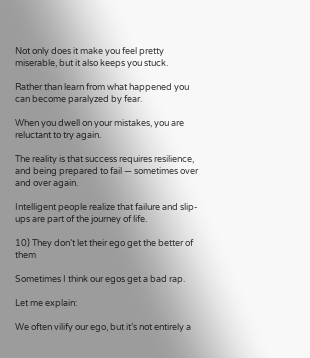Not only does it make you feel pretty miserable, but it also keeps you stuck.

Rather than learn from what happened you can become paralyzed by fear.

When you dwell on your mistakes, you are reluctant to try again.

The reality is that success requires resilience, and being prepared to fail — sometimes over and over again.

Intelligent people realize that failure and slip-ups are part of the journey of life.

10) They don’t let their ego get the better of them

Sometimes I think our egos get a bad rap.

Let me explain:

We often vilify our ego, but it’s not entirely a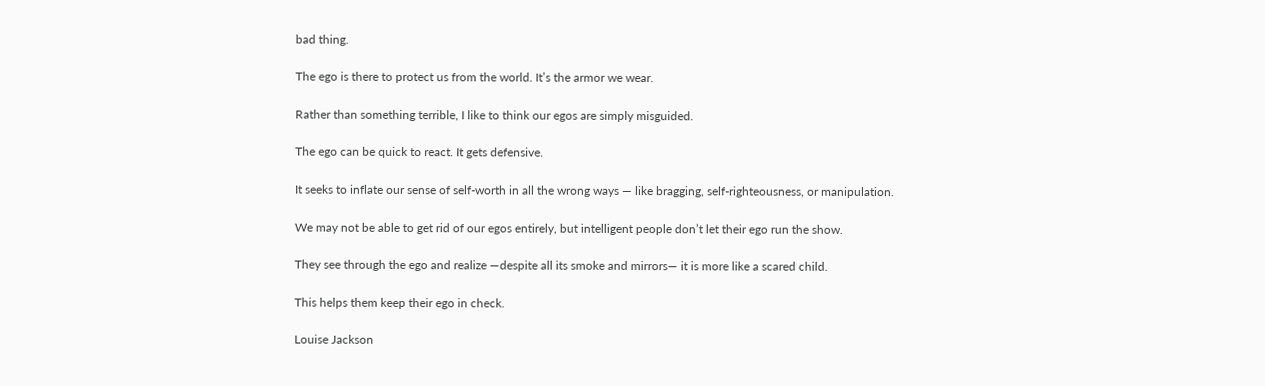bad thing.

The ego is there to protect us from the world. It’s the armor we wear.

Rather than something terrible, I like to think our egos are simply misguided.

The ego can be quick to react. It gets defensive.

It seeks to inflate our sense of self-worth in all the wrong ways — like bragging, self-righteousness, or manipulation.

We may not be able to get rid of our egos entirely, but intelligent people don’t let their ego run the show.

They see through the ego and realize —despite all its smoke and mirrors— it is more like a scared child.

This helps them keep their ego in check.

Louise Jackson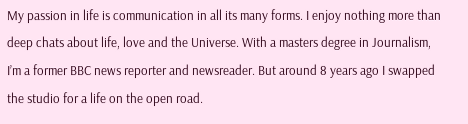My passion in life is communication in all its many forms. I enjoy nothing more than deep chats about life, love and the Universe. With a masters degree in Journalism, I’m a former BBC news reporter and newsreader. But around 8 years ago I swapped the studio for a life on the open road.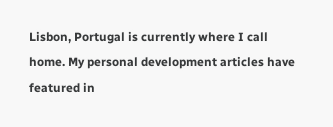Lisbon, Portugal is currently where I call home. My personal development articles have featured in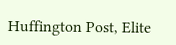Huffington Post, Elite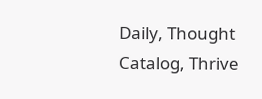Daily, Thought Catalog, Thrive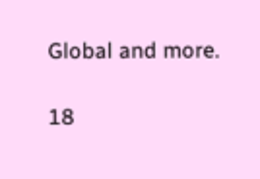Global and more.

18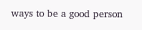ways to be a good person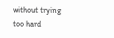without trying too hard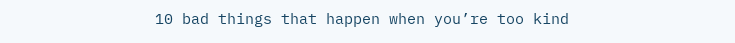10 bad things that happen when you’re too kind